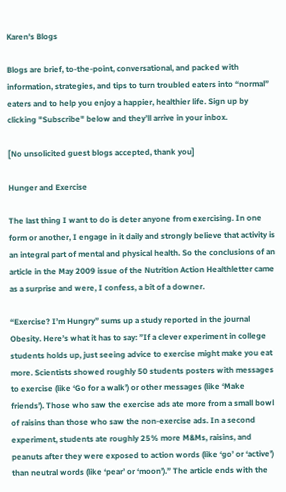Karen's Blogs

Blogs are brief, to-the-point, conversational, and packed with information, strategies, and tips to turn troubled eaters into “normal” eaters and to help you enjoy a happier, healthier life. Sign up by clicking "Subscribe" below and they’ll arrive in your inbox.

[No unsolicited guest blogs accepted, thank you]

Hunger and Exercise

The last thing I want to do is deter anyone from exercising. In one form or another, I engage in it daily and strongly believe that activity is an integral part of mental and physical health. So the conclusions of an article in the May 2009 issue of the Nutrition Action Healthletter came as a surprise and were, I confess, a bit of a downer.

“Exercise? I’m Hungry” sums up a study reported in the journal Obesity. Here’s what it has to say: ”If a clever experiment in college students holds up, just seeing advice to exercise might make you eat more. Scientists showed roughly 50 students posters with messages to exercise (like ‘Go for a walk’) or other messages (like ‘Make friends’). Those who saw the exercise ads ate more from a small bowl of raisins than those who saw the non-exercise ads. In a second experiment, students ate roughly 25% more M&Ms, raisins, and peanuts after they were exposed to action words (like ‘go’ or ‘active’) than neutral words (like ‘pear’ or ‘moon’).” The article ends with the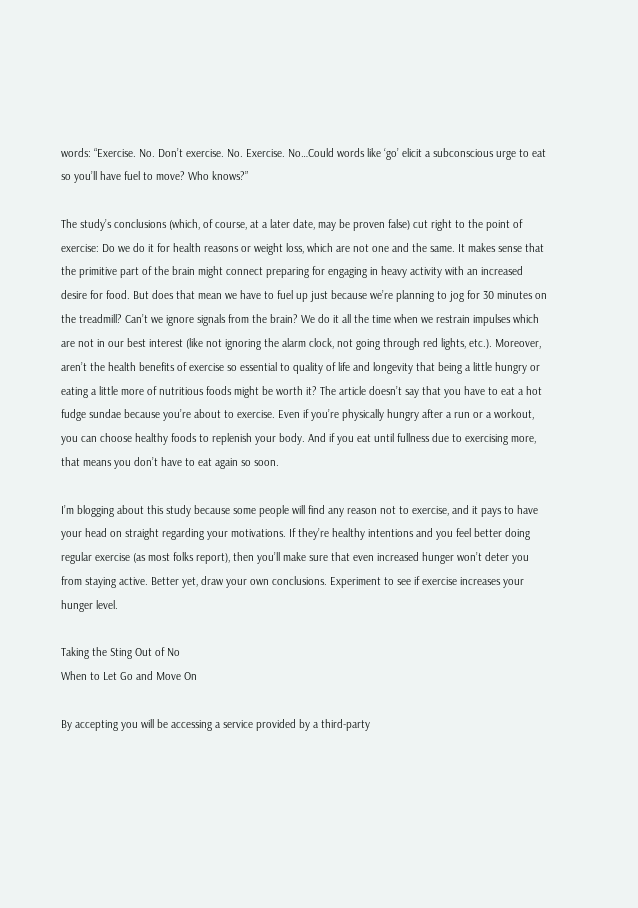words: “Exercise. No. Don’t exercise. No. Exercise. No…Could words like ‘go’ elicit a subconscious urge to eat so you’ll have fuel to move? Who knows?”

The study’s conclusions (which, of course, at a later date, may be proven false) cut right to the point of exercise: Do we do it for health reasons or weight loss, which are not one and the same. It makes sense that the primitive part of the brain might connect preparing for engaging in heavy activity with an increased desire for food. But does that mean we have to fuel up just because we’re planning to jog for 30 minutes on the treadmill? Can’t we ignore signals from the brain? We do it all the time when we restrain impulses which are not in our best interest (like not ignoring the alarm clock, not going through red lights, etc.). Moreover, aren’t the health benefits of exercise so essential to quality of life and longevity that being a little hungry or eating a little more of nutritious foods might be worth it? The article doesn’t say that you have to eat a hot fudge sundae because you’re about to exercise. Even if you’re physically hungry after a run or a workout, you can choose healthy foods to replenish your body. And if you eat until fullness due to exercising more, that means you don’t have to eat again so soon.

I’m blogging about this study because some people will find any reason not to exercise, and it pays to have your head on straight regarding your motivations. If they’re healthy intentions and you feel better doing regular exercise (as most folks report), then you’ll make sure that even increased hunger won’t deter you from staying active. Better yet, draw your own conclusions. Experiment to see if exercise increases your hunger level.

Taking the Sting Out of No
When to Let Go and Move On

By accepting you will be accessing a service provided by a third-party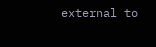external to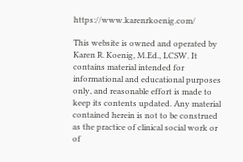https://www.karenrkoenig.com/

This website is owned and operated by Karen R. Koenig, M.Ed., LCSW. It contains material intended for informational and educational purposes only, and reasonable effort is made to keep its contents updated. Any material contained herein is not to be construed as the practice of clinical social work or of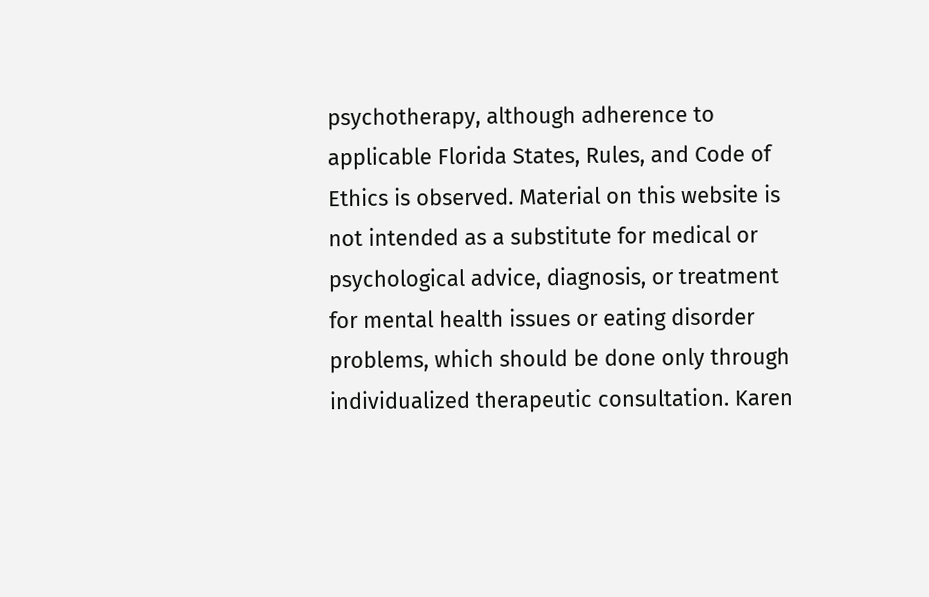psychotherapy, although adherence to applicable Florida States, Rules, and Code of Ethics is observed. Material on this website is not intended as a substitute for medical or psychological advice, diagnosis, or treatment for mental health issues or eating disorder problems, which should be done only through individualized therapeutic consultation. Karen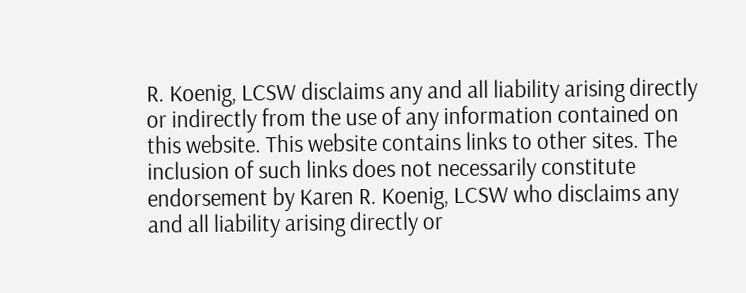R. Koenig, LCSW disclaims any and all liability arising directly or indirectly from the use of any information contained on this website. This website contains links to other sites. The inclusion of such links does not necessarily constitute endorsement by Karen R. Koenig, LCSW who disclaims any and all liability arising directly or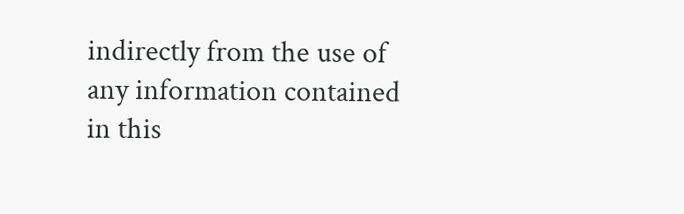indirectly from the use of any information contained in this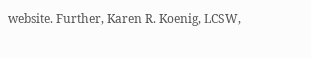website. Further, Karen R. Koenig, LCSW,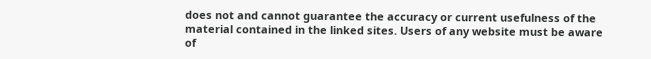does not and cannot guarantee the accuracy or current usefulness of the material contained in the linked sites. Users of any website must be aware of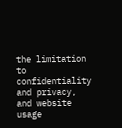the limitation to confidentiality and privacy, and website usage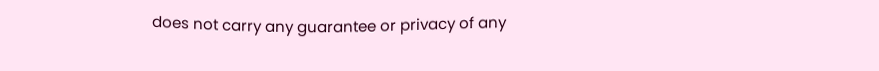does not carry any guarantee or privacy of any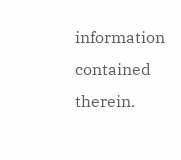information contained therein.